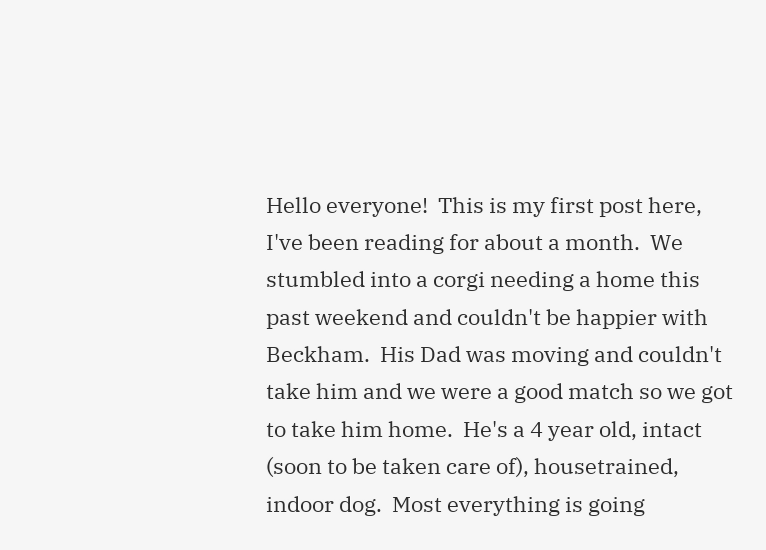Hello everyone!  This is my first post here, I've been reading for about a month.  We stumbled into a corgi needing a home this past weekend and couldn't be happier with Beckham.  His Dad was moving and couldn't take him and we were a good match so we got to take him home.  He's a 4 year old, intact (soon to be taken care of), housetrained, indoor dog.  Most everything is going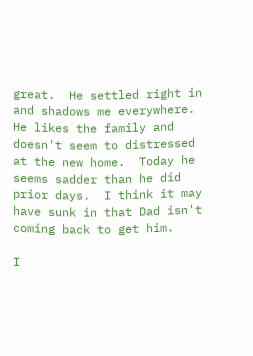great.  He settled right in and shadows me everywhere.  He likes the family and doesn't seem to distressed at the new home.  Today he seems sadder than he did prior days.  I think it may have sunk in that Dad isn't coming back to get him.

I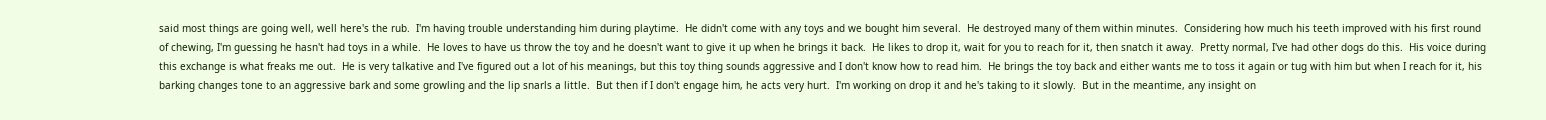said most things are going well, well here's the rub.  I'm having trouble understanding him during playtime.  He didn't come with any toys and we bought him several.  He destroyed many of them within minutes.  Considering how much his teeth improved with his first round of chewing, I'm guessing he hasn't had toys in a while.  He loves to have us throw the toy and he doesn't want to give it up when he brings it back.  He likes to drop it, wait for you to reach for it, then snatch it away.  Pretty normal, I've had other dogs do this.  His voice during this exchange is what freaks me out.  He is very talkative and I've figured out a lot of his meanings, but this toy thing sounds aggressive and I don't know how to read him.  He brings the toy back and either wants me to toss it again or tug with him but when I reach for it, his barking changes tone to an aggressive bark and some growling and the lip snarls a little.  But then if I don't engage him, he acts very hurt.  I'm working on drop it and he's taking to it slowly.  But in the meantime, any insight on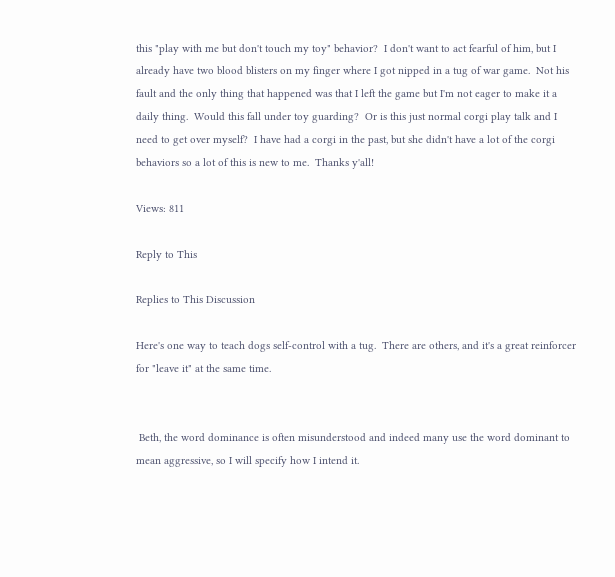this "play with me but don't touch my toy" behavior?  I don't want to act fearful of him, but I already have two blood blisters on my finger where I got nipped in a tug of war game.  Not his fault and the only thing that happened was that I left the game but I'm not eager to make it a daily thing.  Would this fall under toy guarding?  Or is this just normal corgi play talk and I need to get over myself?  I have had a corgi in the past, but she didn't have a lot of the corgi behaviors so a lot of this is new to me.  Thanks y'all!

Views: 811

Reply to This

Replies to This Discussion

Here's one way to teach dogs self-control with a tug.  There are others, and it's a great reinforcer for "leave it" at the same time.


 Beth, the word dominance is often misunderstood and indeed many use the word dominant to mean aggressive, so I will specify how I intend it.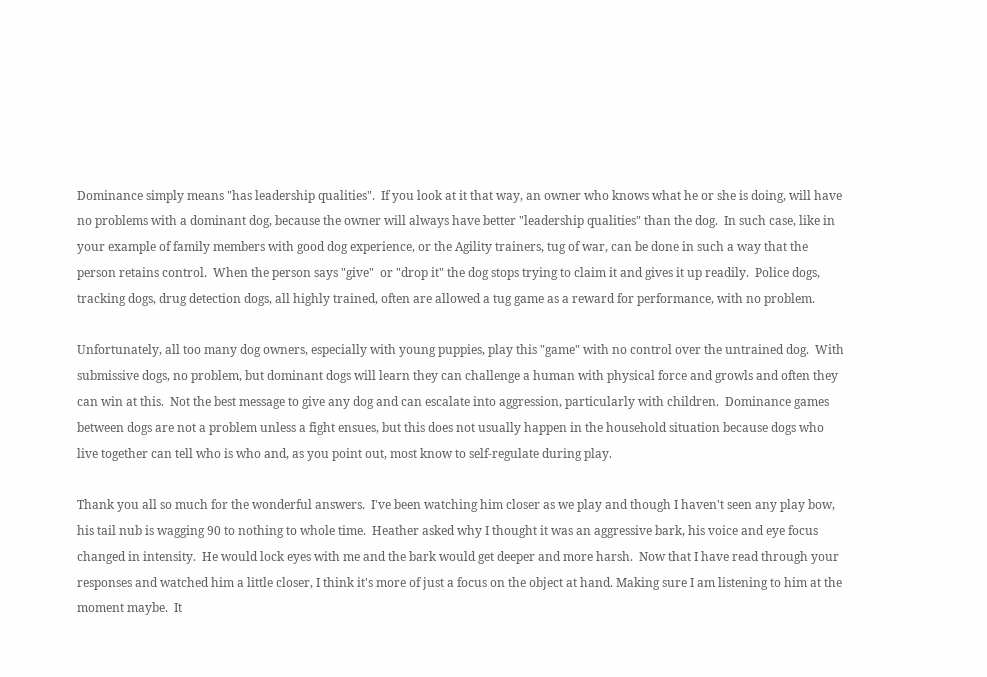Dominance simply means "has leadership qualities".  If you look at it that way, an owner who knows what he or she is doing, will have no problems with a dominant dog, because the owner will always have better "leadership qualities" than the dog.  In such case, like in your example of family members with good dog experience, or the Agility trainers, tug of war, can be done in such a way that the person retains control.  When the person says "give"  or "drop it" the dog stops trying to claim it and gives it up readily.  Police dogs, tracking dogs, drug detection dogs, all highly trained, often are allowed a tug game as a reward for performance, with no problem.

Unfortunately, all too many dog owners, especially with young puppies, play this "game" with no control over the untrained dog.  With submissive dogs, no problem, but dominant dogs will learn they can challenge a human with physical force and growls and often they can win at this.  Not the best message to give any dog and can escalate into aggression, particularly with children.  Dominance games between dogs are not a problem unless a fight ensues, but this does not usually happen in the household situation because dogs who live together can tell who is who and, as you point out, most know to self-regulate during play.

Thank you all so much for the wonderful answers.  I've been watching him closer as we play and though I haven't seen any play bow, his tail nub is wagging 90 to nothing to whole time.  Heather asked why I thought it was an aggressive bark, his voice and eye focus changed in intensity.  He would lock eyes with me and the bark would get deeper and more harsh.  Now that I have read through your responses and watched him a little closer, I think it's more of just a focus on the object at hand. Making sure I am listening to him at the moment maybe.  It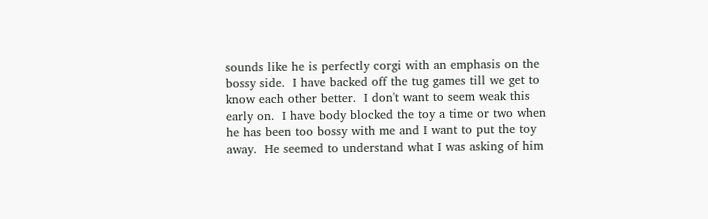sounds like he is perfectly corgi with an emphasis on the bossy side.  I have backed off the tug games till we get to know each other better.  I don't want to seem weak this early on.  I have body blocked the toy a time or two when he has been too bossy with me and I want to put the toy away.  He seemed to understand what I was asking of him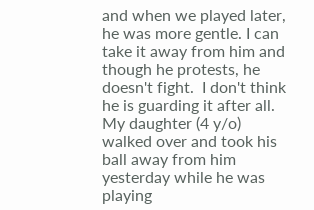and when we played later, he was more gentle. I can take it away from him and though he protests, he doesn't fight.  I don't think he is guarding it after all.  My daughter (4 y/o) walked over and took his ball away from him yesterday while he was playing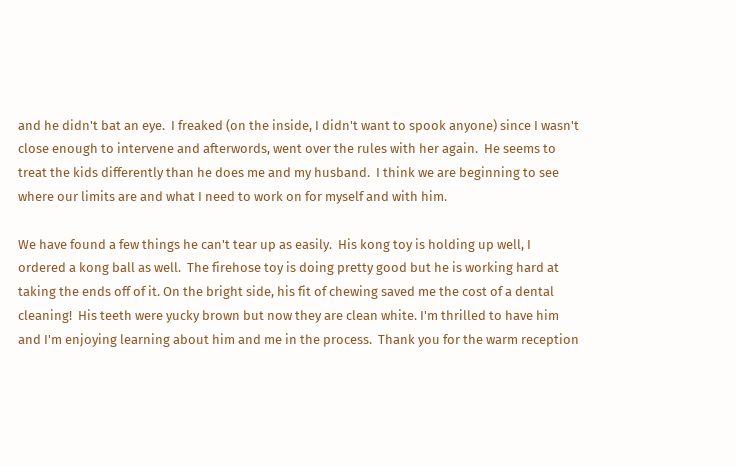and he didn't bat an eye.  I freaked (on the inside, I didn't want to spook anyone) since I wasn't close enough to intervene and afterwords, went over the rules with her again.  He seems to treat the kids differently than he does me and my husband.  I think we are beginning to see where our limits are and what I need to work on for myself and with him.

We have found a few things he can't tear up as easily.  His kong toy is holding up well, I ordered a kong ball as well.  The firehose toy is doing pretty good but he is working hard at taking the ends off of it. On the bright side, his fit of chewing saved me the cost of a dental cleaning!  His teeth were yucky brown but now they are clean white. I'm thrilled to have him and I'm enjoying learning about him and me in the process.  Thank you for the warm reception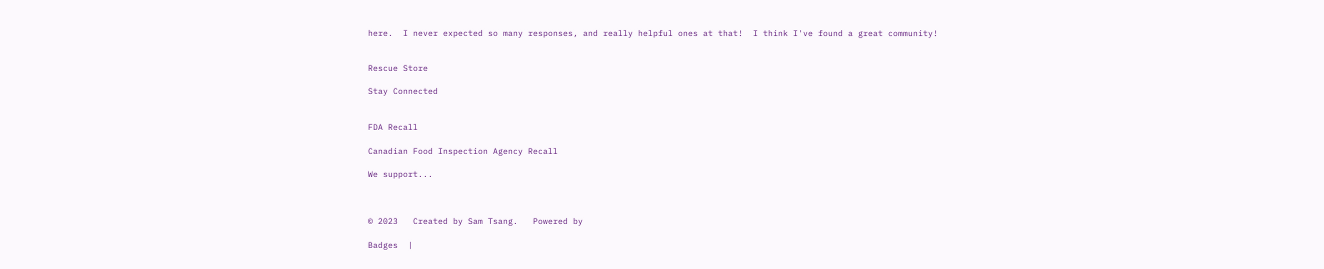here.  I never expected so many responses, and really helpful ones at that!  I think I've found a great community!


Rescue Store

Stay Connected


FDA Recall

Canadian Food Inspection Agency Recall

We support...



© 2023   Created by Sam Tsang.   Powered by

Badges  |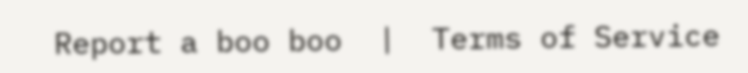Report a boo boo  |  Terms of Service